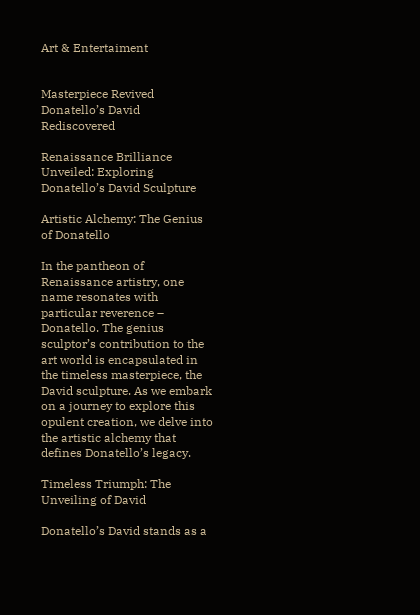Art & Entertaiment


Masterpiece Revived Donatello’s David Rediscovered

Renaissance Brilliance Unveiled: Exploring Donatello’s David Sculpture

Artistic Alchemy: The Genius of Donatello

In the pantheon of Renaissance artistry, one name resonates with particular reverence – Donatello. The genius sculptor’s contribution to the art world is encapsulated in the timeless masterpiece, the David sculpture. As we embark on a journey to explore this opulent creation, we delve into the artistic alchemy that defines Donatello’s legacy.

Timeless Triumph: The Unveiling of David

Donatello’s David stands as a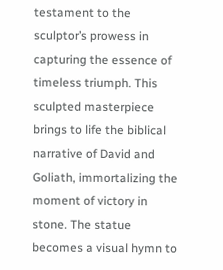testament to the sculptor’s prowess in capturing the essence of timeless triumph. This sculpted masterpiece brings to life the biblical narrative of David and Goliath, immortalizing the moment of victory in stone. The statue becomes a visual hymn to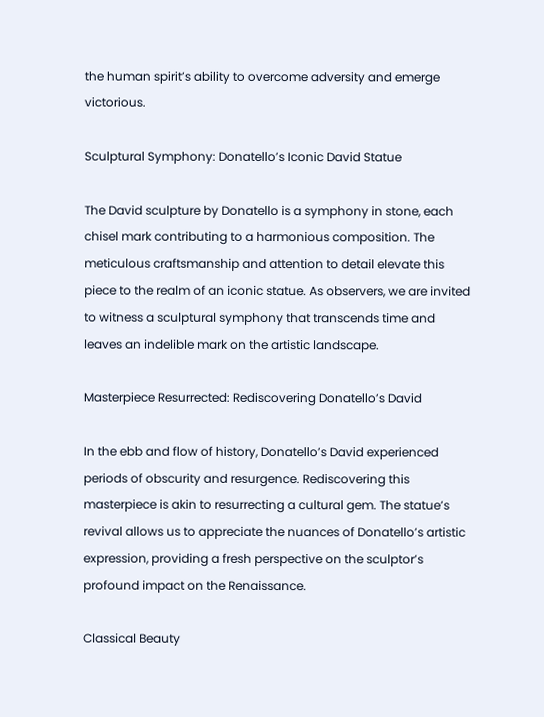the human spirit’s ability to overcome adversity and emerge victorious.

Sculptural Symphony: Donatello’s Iconic David Statue

The David sculpture by Donatello is a symphony in stone, each chisel mark contributing to a harmonious composition. The meticulous craftsmanship and attention to detail elevate this piece to the realm of an iconic statue. As observers, we are invited to witness a sculptural symphony that transcends time and leaves an indelible mark on the artistic landscape.

Masterpiece Resurrected: Rediscovering Donatello’s David

In the ebb and flow of history, Donatello’s David experienced periods of obscurity and resurgence. Rediscovering this masterpiece is akin to resurrecting a cultural gem. The statue’s revival allows us to appreciate the nuances of Donatello’s artistic expression, providing a fresh perspective on the sculptor’s profound impact on the Renaissance.

Classical Beauty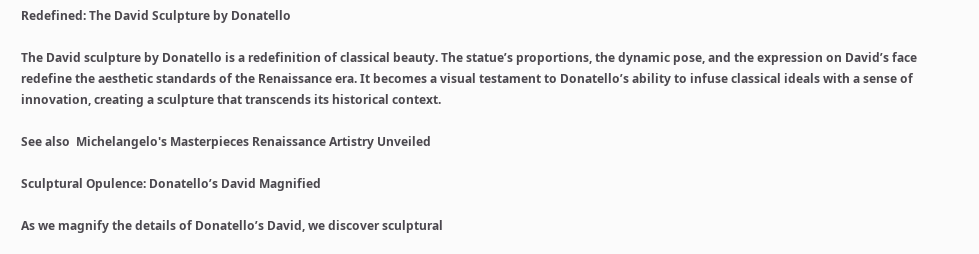Redefined: The David Sculpture by Donatello

The David sculpture by Donatello is a redefinition of classical beauty. The statue’s proportions, the dynamic pose, and the expression on David’s face redefine the aesthetic standards of the Renaissance era. It becomes a visual testament to Donatello’s ability to infuse classical ideals with a sense of innovation, creating a sculpture that transcends its historical context.

See also  Michelangelo's Masterpieces Renaissance Artistry Unveiled

Sculptural Opulence: Donatello’s David Magnified

As we magnify the details of Donatello’s David, we discover sculptural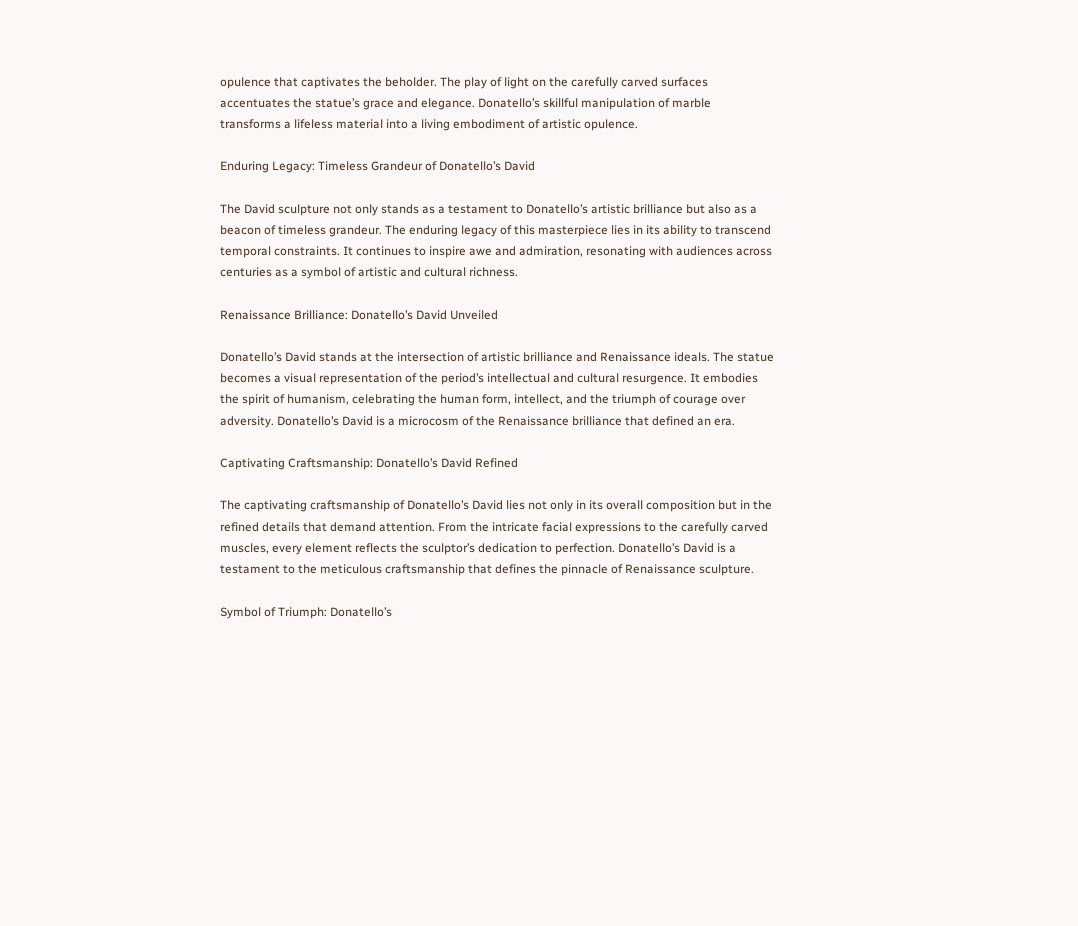opulence that captivates the beholder. The play of light on the carefully carved surfaces accentuates the statue’s grace and elegance. Donatello’s skillful manipulation of marble transforms a lifeless material into a living embodiment of artistic opulence.

Enduring Legacy: Timeless Grandeur of Donatello’s David

The David sculpture not only stands as a testament to Donatello’s artistic brilliance but also as a beacon of timeless grandeur. The enduring legacy of this masterpiece lies in its ability to transcend temporal constraints. It continues to inspire awe and admiration, resonating with audiences across centuries as a symbol of artistic and cultural richness.

Renaissance Brilliance: Donatello’s David Unveiled

Donatello’s David stands at the intersection of artistic brilliance and Renaissance ideals. The statue becomes a visual representation of the period’s intellectual and cultural resurgence. It embodies the spirit of humanism, celebrating the human form, intellect, and the triumph of courage over adversity. Donatello’s David is a microcosm of the Renaissance brilliance that defined an era.

Captivating Craftsmanship: Donatello’s David Refined

The captivating craftsmanship of Donatello’s David lies not only in its overall composition but in the refined details that demand attention. From the intricate facial expressions to the carefully carved muscles, every element reflects the sculptor’s dedication to perfection. Donatello’s David is a testament to the meticulous craftsmanship that defines the pinnacle of Renaissance sculpture.

Symbol of Triumph: Donatello’s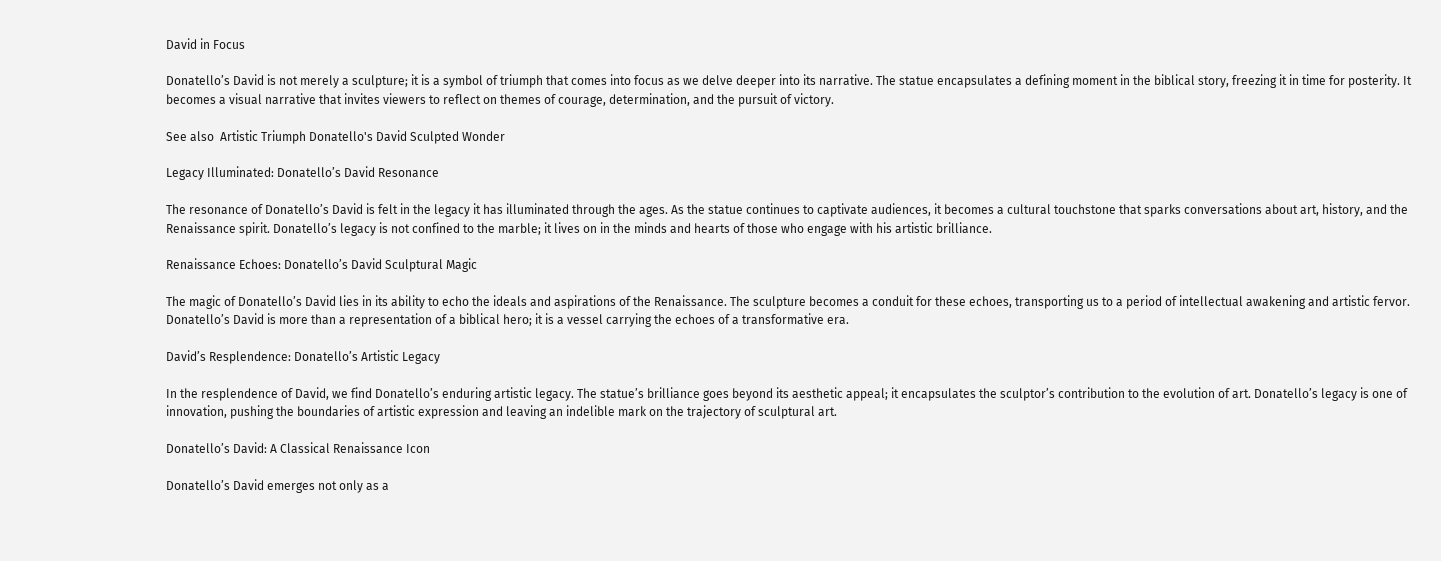David in Focus

Donatello’s David is not merely a sculpture; it is a symbol of triumph that comes into focus as we delve deeper into its narrative. The statue encapsulates a defining moment in the biblical story, freezing it in time for posterity. It becomes a visual narrative that invites viewers to reflect on themes of courage, determination, and the pursuit of victory.

See also  Artistic Triumph Donatello's David Sculpted Wonder

Legacy Illuminated: Donatello’s David Resonance

The resonance of Donatello’s David is felt in the legacy it has illuminated through the ages. As the statue continues to captivate audiences, it becomes a cultural touchstone that sparks conversations about art, history, and the Renaissance spirit. Donatello’s legacy is not confined to the marble; it lives on in the minds and hearts of those who engage with his artistic brilliance.

Renaissance Echoes: Donatello’s David Sculptural Magic

The magic of Donatello’s David lies in its ability to echo the ideals and aspirations of the Renaissance. The sculpture becomes a conduit for these echoes, transporting us to a period of intellectual awakening and artistic fervor. Donatello’s David is more than a representation of a biblical hero; it is a vessel carrying the echoes of a transformative era.

David’s Resplendence: Donatello’s Artistic Legacy

In the resplendence of David, we find Donatello’s enduring artistic legacy. The statue’s brilliance goes beyond its aesthetic appeal; it encapsulates the sculptor’s contribution to the evolution of art. Donatello’s legacy is one of innovation, pushing the boundaries of artistic expression and leaving an indelible mark on the trajectory of sculptural art.

Donatello’s David: A Classical Renaissance Icon

Donatello’s David emerges not only as a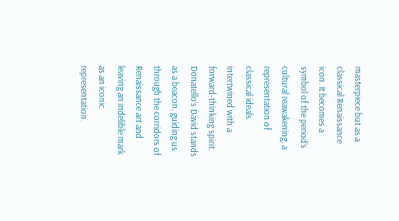masterpiece but as a classical Renaissance icon. It becomes a symbol of the period’s cultural reawakening, a representation of classical ideals intertwined with a forward-thinking spirit. Donatello’s David stands as a beacon, guiding us through the corridors of Renaissance art and leaving an indelible mark as an iconic representation.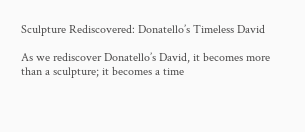Sculpture Rediscovered: Donatello’s Timeless David

As we rediscover Donatello’s David, it becomes more than a sculpture; it becomes a time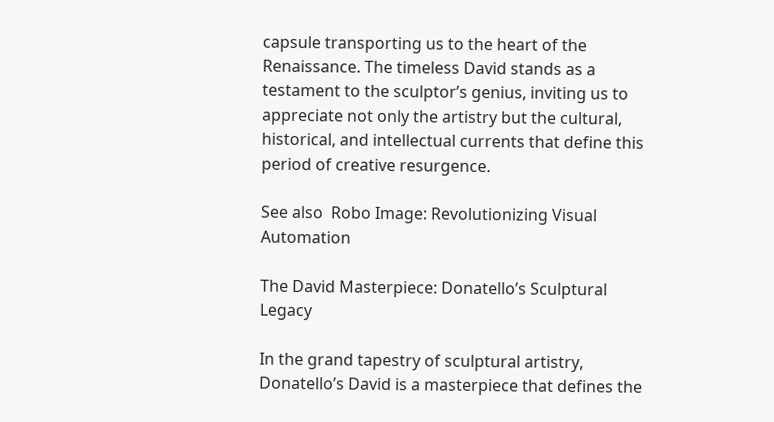capsule transporting us to the heart of the Renaissance. The timeless David stands as a testament to the sculptor’s genius, inviting us to appreciate not only the artistry but the cultural, historical, and intellectual currents that define this period of creative resurgence.

See also  Robo Image: Revolutionizing Visual Automation

The David Masterpiece: Donatello’s Sculptural Legacy

In the grand tapestry of sculptural artistry, Donatello’s David is a masterpiece that defines the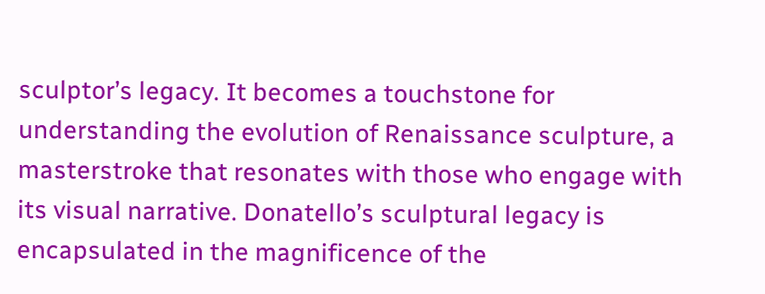sculptor’s legacy. It becomes a touchstone for understanding the evolution of Renaissance sculpture, a masterstroke that resonates with those who engage with its visual narrative. Donatello’s sculptural legacy is encapsulated in the magnificence of the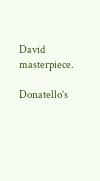David masterpiece.

Donatello’s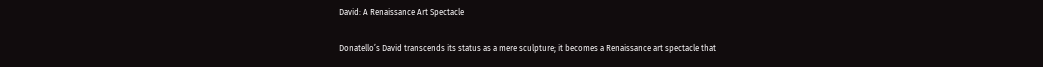David: A Renaissance Art Spectacle

Donatello’s David transcends its status as a mere sculpture; it becomes a Renaissance art spectacle that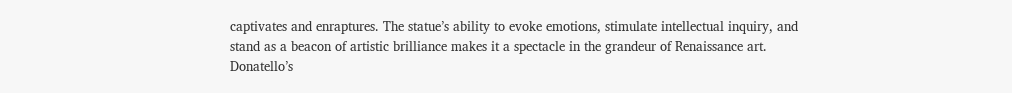captivates and enraptures. The statue’s ability to evoke emotions, stimulate intellectual inquiry, and stand as a beacon of artistic brilliance makes it a spectacle in the grandeur of Renaissance art. Donatello’s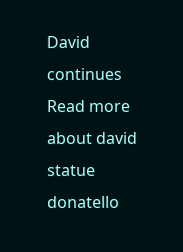David continues Read more about david statue donatello